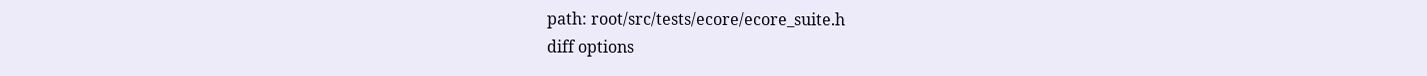path: root/src/tests/ecore/ecore_suite.h
diff options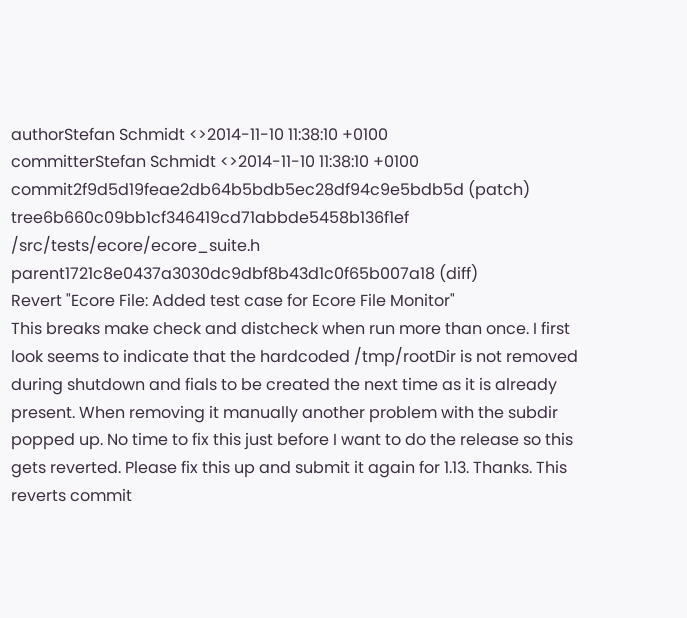authorStefan Schmidt <>2014-11-10 11:38:10 +0100
committerStefan Schmidt <>2014-11-10 11:38:10 +0100
commit2f9d5d19feae2db64b5bdb5ec28df94c9e5bdb5d (patch)
tree6b660c09bb1cf346419cd71abbde5458b136f1ef /src/tests/ecore/ecore_suite.h
parent1721c8e0437a3030dc9dbf8b43d1c0f65b007a18 (diff)
Revert "Ecore File: Added test case for Ecore File Monitor"
This breaks make check and distcheck when run more than once. I first look seems to indicate that the hardcoded /tmp/rootDir is not removed during shutdown and fials to be created the next time as it is already present. When removing it manually another problem with the subdir popped up. No time to fix this just before I want to do the release so this gets reverted. Please fix this up and submit it again for 1.13. Thanks. This reverts commit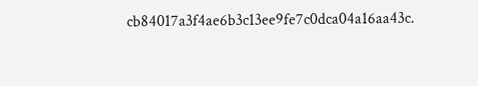cb84017a3f4ae6b3c13ee9fe7c0dca04a16aa43c.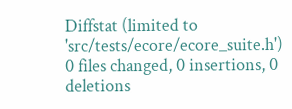Diffstat (limited to 'src/tests/ecore/ecore_suite.h')
0 files changed, 0 insertions, 0 deletions